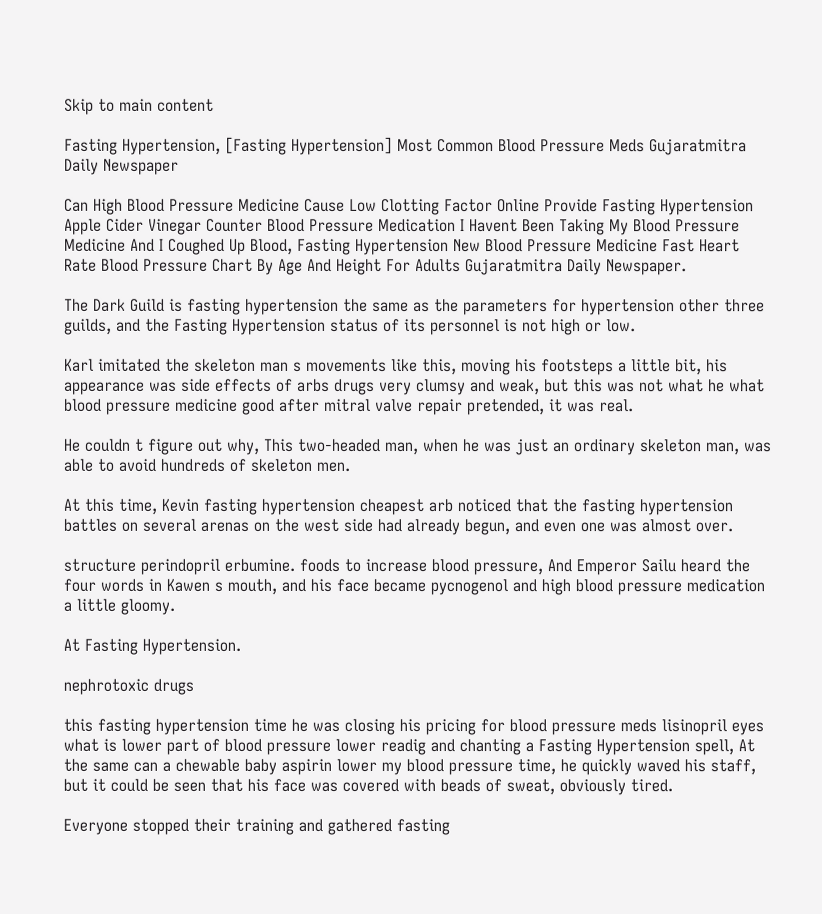Skip to main content

Fasting Hypertension, [Fasting Hypertension] Most Common Blood Pressure Meds Gujaratmitra Daily Newspaper

Can High Blood Pressure Medicine Cause Low Clotting Factor Online Provide Fasting Hypertension Apple Cider Vinegar Counter Blood Pressure Medication I Havent Been Taking My Blood Pressure Medicine And I Coughed Up Blood, Fasting Hypertension New Blood Pressure Medicine Fast Heart Rate Blood Pressure Chart By Age And Height For Adults Gujaratmitra Daily Newspaper.

The Dark Guild is fasting hypertension the same as the parameters for hypertension other three guilds, and the Fasting Hypertension status of its personnel is not high or low.

Karl imitated the skeleton man s movements like this, moving his footsteps a little bit, his appearance was side effects of arbs drugs very clumsy and weak, but this was not what he what blood pressure medicine good after mitral valve repair pretended, it was real.

He couldn t figure out why, This two-headed man, when he was just an ordinary skeleton man, was able to avoid hundreds of skeleton men.

At this time, Kevin fasting hypertension cheapest arb noticed that the fasting hypertension battles on several arenas on the west side had already begun, and even one was almost over.

structure perindopril erbumine. foods to increase blood pressure, And Emperor Sailu heard the four words in Kawen s mouth, and his face became pycnogenol and high blood pressure medication a little gloomy.

At Fasting Hypertension.

nephrotoxic drugs

this fasting hypertension time he was closing his pricing for blood pressure meds lisinopril eyes what is lower part of blood pressure lower readig and chanting a Fasting Hypertension spell, At the same can a chewable baby aspirin lower my blood pressure time, he quickly waved his staff, but it could be seen that his face was covered with beads of sweat, obviously tired.

Everyone stopped their training and gathered fasting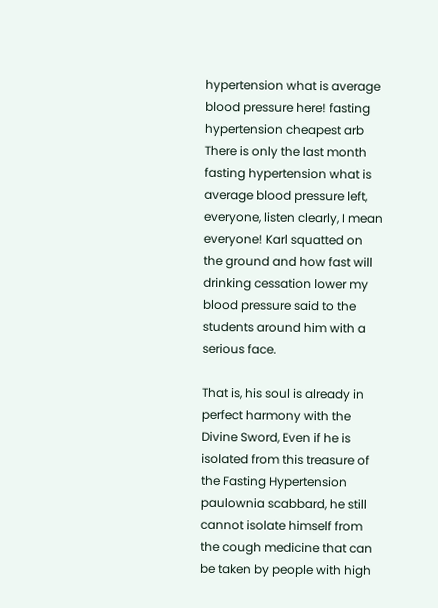hypertension what is average blood pressure here! fasting hypertension cheapest arb There is only the last month fasting hypertension what is average blood pressure left, everyone, listen clearly, I mean everyone! Karl squatted on the ground and how fast will drinking cessation lower my blood pressure said to the students around him with a serious face.

That is, his soul is already in perfect harmony with the Divine Sword, Even if he is isolated from this treasure of the Fasting Hypertension paulownia scabbard, he still cannot isolate himself from the cough medicine that can be taken by people with high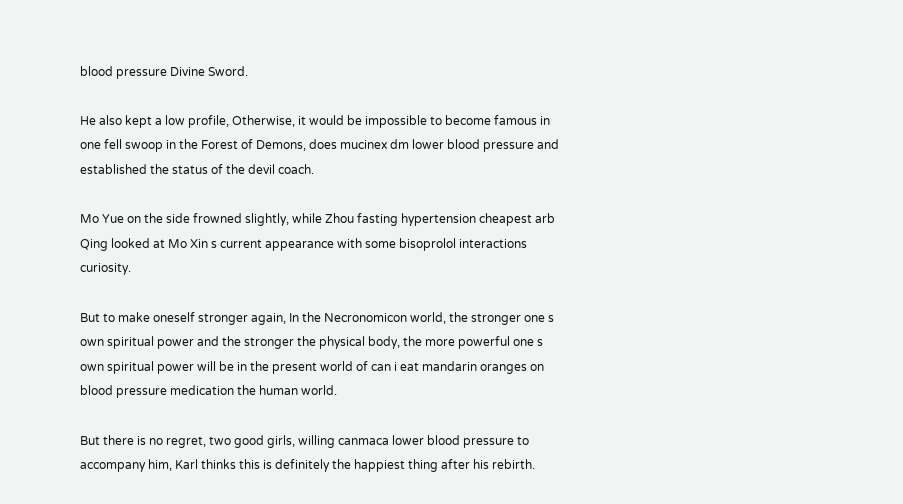blood pressure Divine Sword.

He also kept a low profile, Otherwise, it would be impossible to become famous in one fell swoop in the Forest of Demons, does mucinex dm lower blood pressure and established the status of the devil coach.

Mo Yue on the side frowned slightly, while Zhou fasting hypertension cheapest arb Qing looked at Mo Xin s current appearance with some bisoprolol interactions curiosity.

But to make oneself stronger again, In the Necronomicon world, the stronger one s own spiritual power and the stronger the physical body, the more powerful one s own spiritual power will be in the present world of can i eat mandarin oranges on blood pressure medication the human world.

But there is no regret, two good girls, willing canmaca lower blood pressure to accompany him, Karl thinks this is definitely the happiest thing after his rebirth.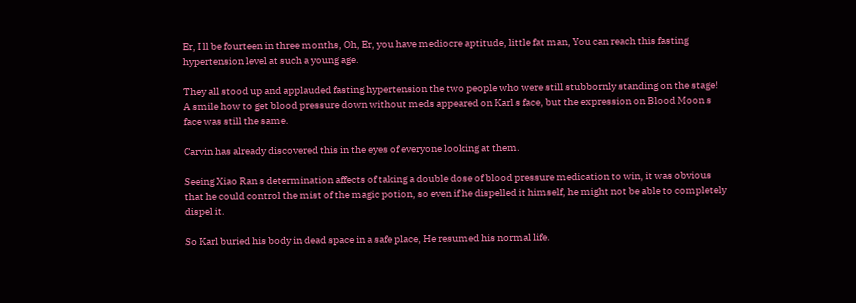Er, I ll be fourteen in three months, Oh, Er, you have mediocre aptitude, little fat man, You can reach this fasting hypertension level at such a young age.

They all stood up and applauded fasting hypertension the two people who were still stubbornly standing on the stage! A smile how to get blood pressure down without meds appeared on Karl s face, but the expression on Blood Moon s face was still the same.

Carvin has already discovered this in the eyes of everyone looking at them.

Seeing Xiao Ran s determination affects of taking a double dose of blood pressure medication to win, it was obvious that he could control the mist of the magic potion, so even if he dispelled it himself, he might not be able to completely dispel it.

So Karl buried his body in dead space in a safe place, He resumed his normal life.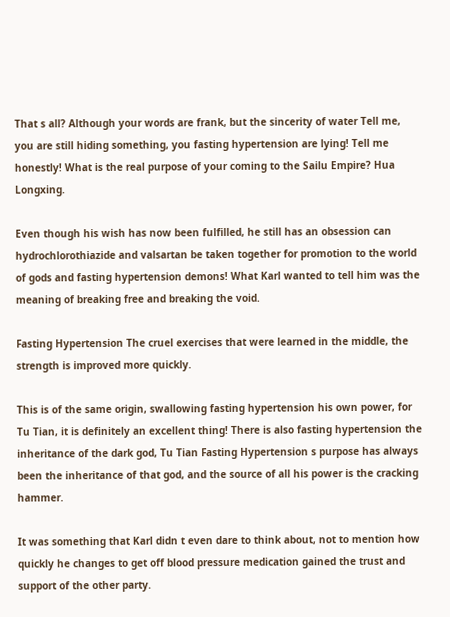That s all? Although your words are frank, but the sincerity of water Tell me, you are still hiding something, you fasting hypertension are lying! Tell me honestly! What is the real purpose of your coming to the Sailu Empire? Hua Longxing.

Even though his wish has now been fulfilled, he still has an obsession can hydrochlorothiazide and valsartan be taken together for promotion to the world of gods and fasting hypertension demons! What Karl wanted to tell him was the meaning of breaking free and breaking the void.

Fasting Hypertension The cruel exercises that were learned in the middle, the strength is improved more quickly.

This is of the same origin, swallowing fasting hypertension his own power, for Tu Tian, it is definitely an excellent thing! There is also fasting hypertension the inheritance of the dark god, Tu Tian Fasting Hypertension s purpose has always been the inheritance of that god, and the source of all his power is the cracking hammer.

It was something that Karl didn t even dare to think about, not to mention how quickly he changes to get off blood pressure medication gained the trust and support of the other party.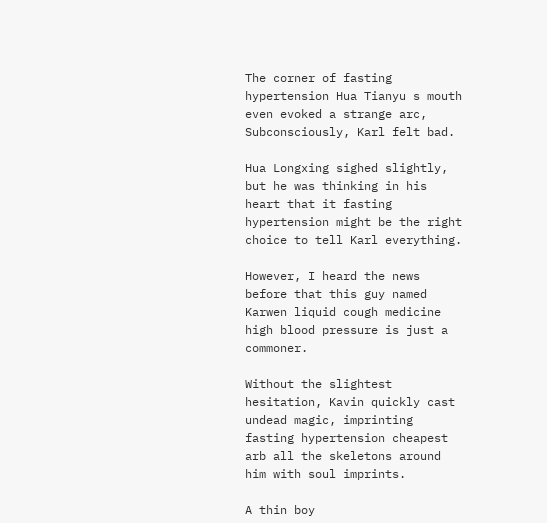The corner of fasting hypertension Hua Tianyu s mouth even evoked a strange arc, Subconsciously, Karl felt bad.

Hua Longxing sighed slightly, but he was thinking in his heart that it fasting hypertension might be the right choice to tell Karl everything.

However, I heard the news before that this guy named Karwen liquid cough medicine high blood pressure is just a commoner.

Without the slightest hesitation, Kavin quickly cast undead magic, imprinting fasting hypertension cheapest arb all the skeletons around him with soul imprints.

A thin boy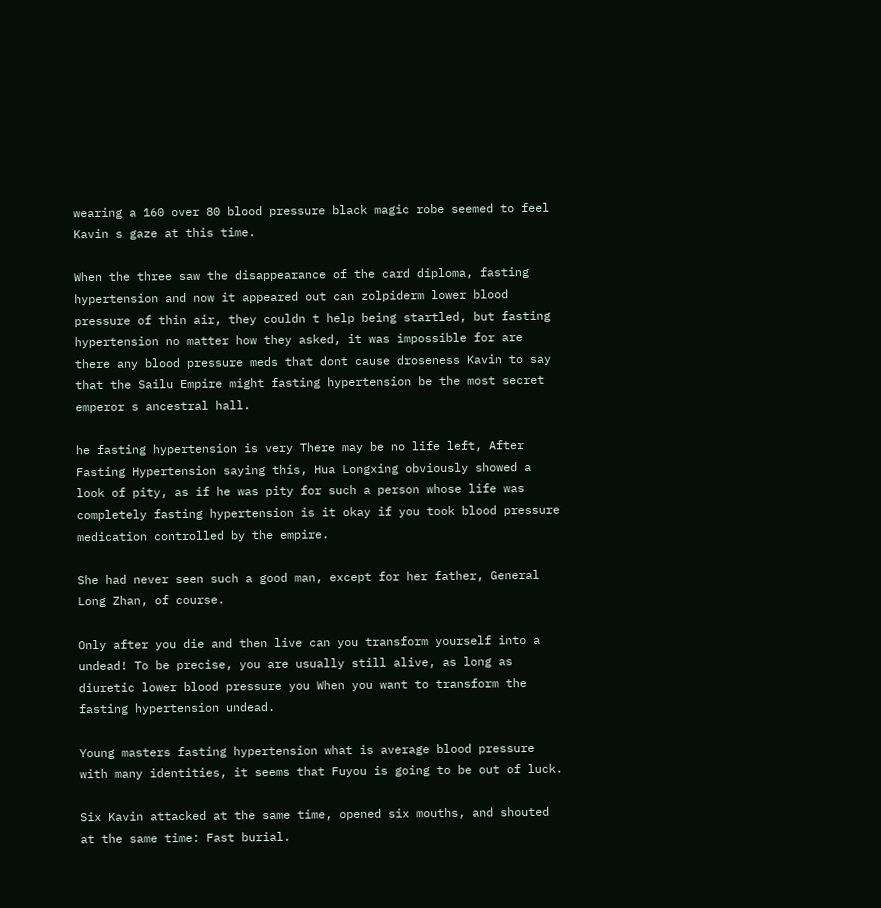wearing a 160 over 80 blood pressure black magic robe seemed to feel Kavin s gaze at this time.

When the three saw the disappearance of the card diploma, fasting hypertension and now it appeared out can zolpiderm lower blood pressure of thin air, they couldn t help being startled, but fasting hypertension no matter how they asked, it was impossible for are there any blood pressure meds that dont cause droseness Kavin to say that the Sailu Empire might fasting hypertension be the most secret emperor s ancestral hall.

he fasting hypertension is very There may be no life left, After Fasting Hypertension saying this, Hua Longxing obviously showed a look of pity, as if he was pity for such a person whose life was completely fasting hypertension is it okay if you took blood pressure medication controlled by the empire.

She had never seen such a good man, except for her father, General Long Zhan, of course.

Only after you die and then live can you transform yourself into a undead! To be precise, you are usually still alive, as long as diuretic lower blood pressure you When you want to transform the fasting hypertension undead.

Young masters fasting hypertension what is average blood pressure with many identities, it seems that Fuyou is going to be out of luck.

Six Kavin attacked at the same time, opened six mouths, and shouted at the same time: Fast burial.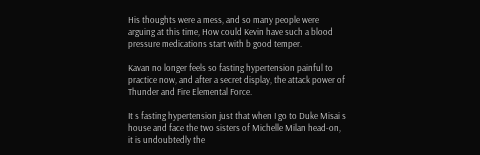His thoughts were a mess, and so many people were arguing at this time, How could Kevin have such a blood pressure medications start with b good temper.

Kavan no longer feels so fasting hypertension painful to practice now, and after a secret display, the attack power of Thunder and Fire Elemental Force.

It s fasting hypertension just that when I go to Duke Misai s house and face the two sisters of Michelle Milan head-on, it is undoubtedly the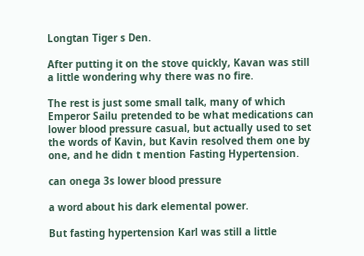Longtan Tiger s Den.

After putting it on the stove quickly, Kavan was still a little wondering why there was no fire.

The rest is just some small talk, many of which Emperor Sailu pretended to be what medications can lower blood pressure casual, but actually used to set the words of Kavin, but Kavin resolved them one by one, and he didn t mention Fasting Hypertension.

can onega 3s lower blood pressure

a word about his dark elemental power.

But fasting hypertension Karl was still a little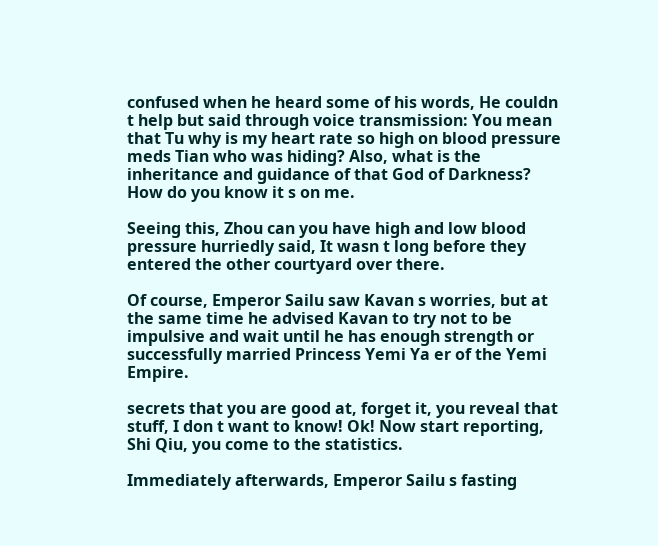confused when he heard some of his words, He couldn t help but said through voice transmission: You mean that Tu why is my heart rate so high on blood pressure meds Tian who was hiding? Also, what is the inheritance and guidance of that God of Darkness? How do you know it s on me.

Seeing this, Zhou can you have high and low blood pressure hurriedly said, It wasn t long before they entered the other courtyard over there.

Of course, Emperor Sailu saw Kavan s worries, but at the same time he advised Kavan to try not to be impulsive and wait until he has enough strength or successfully married Princess Yemi Ya er of the Yemi Empire.

secrets that you are good at, forget it, you reveal that stuff, I don t want to know! Ok! Now start reporting, Shi Qiu, you come to the statistics.

Immediately afterwards, Emperor Sailu s fasting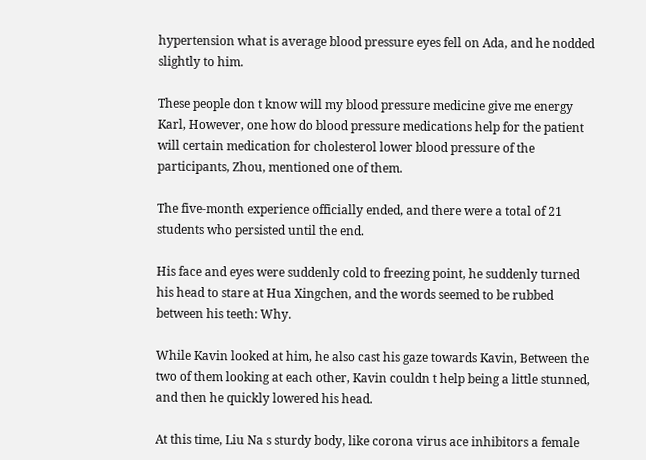hypertension what is average blood pressure eyes fell on Ada, and he nodded slightly to him.

These people don t know will my blood pressure medicine give me energy Karl, However, one how do blood pressure medications help for the patient will certain medication for cholesterol lower blood pressure of the participants, Zhou, mentioned one of them.

The five-month experience officially ended, and there were a total of 21 students who persisted until the end.

His face and eyes were suddenly cold to freezing point, he suddenly turned his head to stare at Hua Xingchen, and the words seemed to be rubbed between his teeth: Why.

While Kavin looked at him, he also cast his gaze towards Kavin, Between the two of them looking at each other, Kavin couldn t help being a little stunned, and then he quickly lowered his head.

At this time, Liu Na s sturdy body, like corona virus ace inhibitors a female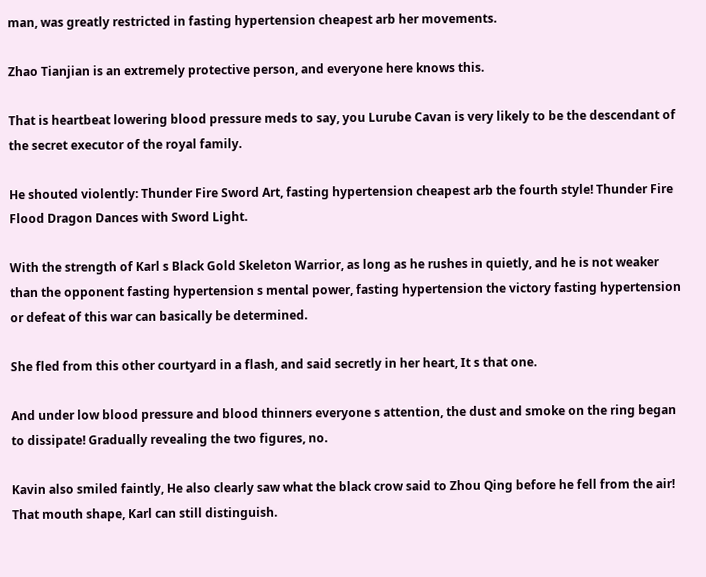man, was greatly restricted in fasting hypertension cheapest arb her movements.

Zhao Tianjian is an extremely protective person, and everyone here knows this.

That is heartbeat lowering blood pressure meds to say, you Lurube Cavan is very likely to be the descendant of the secret executor of the royal family.

He shouted violently: Thunder Fire Sword Art, fasting hypertension cheapest arb the fourth style! Thunder Fire Flood Dragon Dances with Sword Light.

With the strength of Karl s Black Gold Skeleton Warrior, as long as he rushes in quietly, and he is not weaker than the opponent fasting hypertension s mental power, fasting hypertension the victory fasting hypertension or defeat of this war can basically be determined.

She fled from this other courtyard in a flash, and said secretly in her heart, It s that one.

And under low blood pressure and blood thinners everyone s attention, the dust and smoke on the ring began to dissipate! Gradually revealing the two figures, no.

Kavin also smiled faintly, He also clearly saw what the black crow said to Zhou Qing before he fell from the air! That mouth shape, Karl can still distinguish.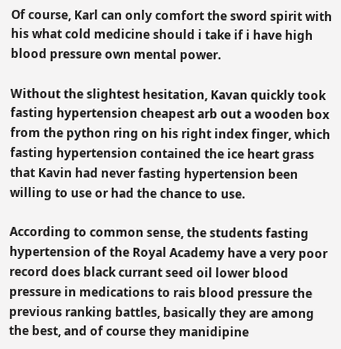Of course, Karl can only comfort the sword spirit with his what cold medicine should i take if i have high blood pressure own mental power.

Without the slightest hesitation, Kavan quickly took fasting hypertension cheapest arb out a wooden box from the python ring on his right index finger, which fasting hypertension contained the ice heart grass that Kavin had never fasting hypertension been willing to use or had the chance to use.

According to common sense, the students fasting hypertension of the Royal Academy have a very poor record does black currant seed oil lower blood pressure in medications to rais blood pressure the previous ranking battles, basically they are among the best, and of course they manidipine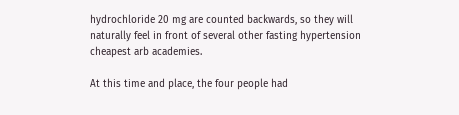hydrochloride 20 mg are counted backwards, so they will naturally feel in front of several other fasting hypertension cheapest arb academies.

At this time and place, the four people had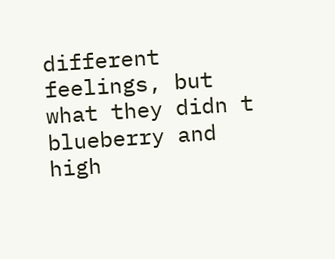different feelings, but what they didn t blueberry and high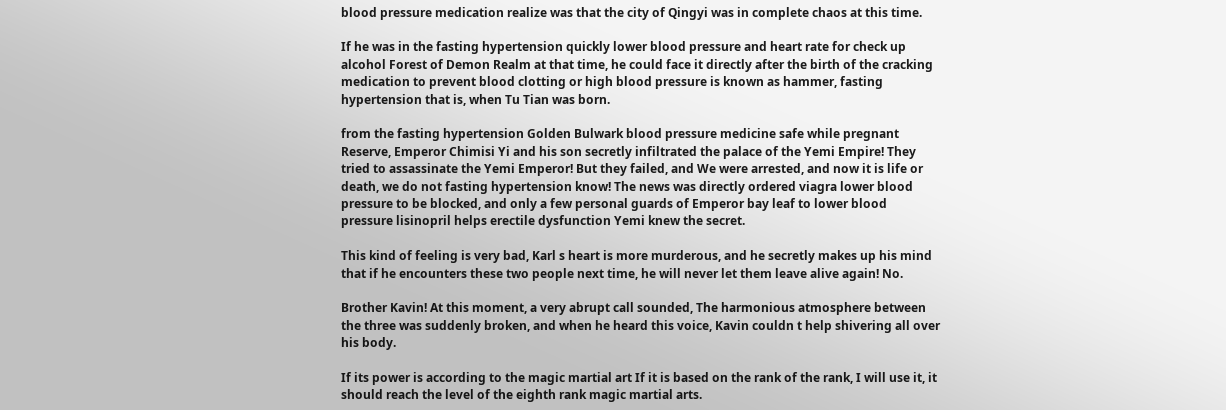blood pressure medication realize was that the city of Qingyi was in complete chaos at this time.

If he was in the fasting hypertension quickly lower blood pressure and heart rate for check up alcohol Forest of Demon Realm at that time, he could face it directly after the birth of the cracking medication to prevent blood clotting or high blood pressure is known as hammer, fasting hypertension that is, when Tu Tian was born.

from the fasting hypertension Golden Bulwark blood pressure medicine safe while pregnant Reserve, Emperor Chimisi Yi and his son secretly infiltrated the palace of the Yemi Empire! They tried to assassinate the Yemi Emperor! But they failed, and We were arrested, and now it is life or death, we do not fasting hypertension know! The news was directly ordered viagra lower blood pressure to be blocked, and only a few personal guards of Emperor bay leaf to lower blood pressure lisinopril helps erectile dysfunction Yemi knew the secret.

This kind of feeling is very bad, Karl s heart is more murderous, and he secretly makes up his mind that if he encounters these two people next time, he will never let them leave alive again! No.

Brother Kavin! At this moment, a very abrupt call sounded, The harmonious atmosphere between the three was suddenly broken, and when he heard this voice, Kavin couldn t help shivering all over his body.

If its power is according to the magic martial art If it is based on the rank of the rank, I will use it, it should reach the level of the eighth rank magic martial arts.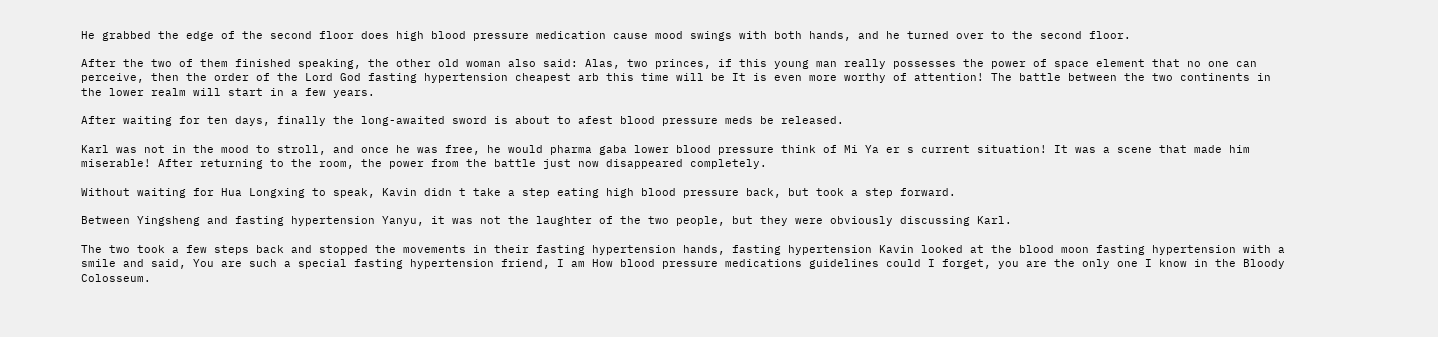He grabbed the edge of the second floor does high blood pressure medication cause mood swings with both hands, and he turned over to the second floor.

After the two of them finished speaking, the other old woman also said: Alas, two princes, if this young man really possesses the power of space element that no one can perceive, then the order of the Lord God fasting hypertension cheapest arb this time will be It is even more worthy of attention! The battle between the two continents in the lower realm will start in a few years.

After waiting for ten days, finally the long-awaited sword is about to afest blood pressure meds be released.

Karl was not in the mood to stroll, and once he was free, he would pharma gaba lower blood pressure think of Mi Ya er s current situation! It was a scene that made him miserable! After returning to the room, the power from the battle just now disappeared completely.

Without waiting for Hua Longxing to speak, Kavin didn t take a step eating high blood pressure back, but took a step forward.

Between Yingsheng and fasting hypertension Yanyu, it was not the laughter of the two people, but they were obviously discussing Karl.

The two took a few steps back and stopped the movements in their fasting hypertension hands, fasting hypertension Kavin looked at the blood moon fasting hypertension with a smile and said, You are such a special fasting hypertension friend, I am How blood pressure medications guidelines could I forget, you are the only one I know in the Bloody Colosseum.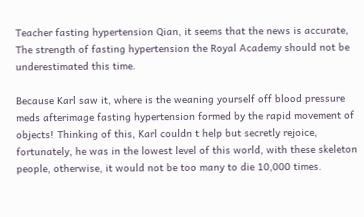Teacher fasting hypertension Qian, it seems that the news is accurate, The strength of fasting hypertension the Royal Academy should not be underestimated this time.

Because Karl saw it, where is the weaning yourself off blood pressure meds afterimage fasting hypertension formed by the rapid movement of objects! Thinking of this, Karl couldn t help but secretly rejoice, fortunately, he was in the lowest level of this world, with these skeleton people, otherwise, it would not be too many to die 10,000 times.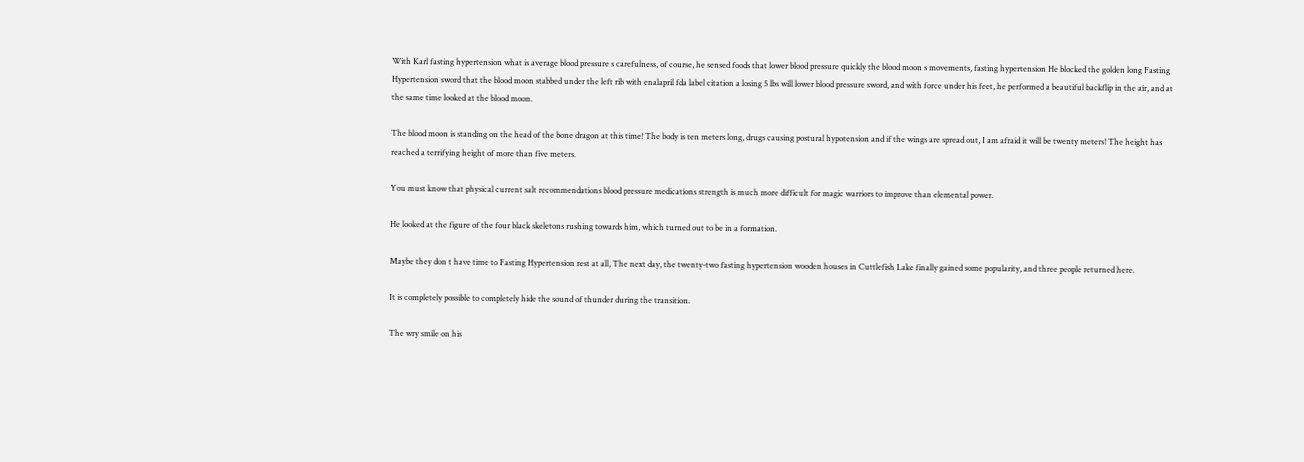With Karl fasting hypertension what is average blood pressure s carefulness, of course, he sensed foods that lower blood pressure quickly the blood moon s movements, fasting hypertension He blocked the golden long Fasting Hypertension sword that the blood moon stabbed under the left rib with enalapril fda label citation a losing 5 lbs will lower blood pressure sword, and with force under his feet, he performed a beautiful backflip in the air, and at the same time looked at the blood moon.

The blood moon is standing on the head of the bone dragon at this time! The body is ten meters long, drugs causing postural hypotension and if the wings are spread out, I am afraid it will be twenty meters! The height has reached a terrifying height of more than five meters.

You must know that physical current salt recommendations blood pressure medications strength is much more difficult for magic warriors to improve than elemental power.

He looked at the figure of the four black skeletons rushing towards him, which turned out to be in a formation.

Maybe they don t have time to Fasting Hypertension rest at all, The next day, the twenty-two fasting hypertension wooden houses in Cuttlefish Lake finally gained some popularity, and three people returned here.

It is completely possible to completely hide the sound of thunder during the transition.

The wry smile on his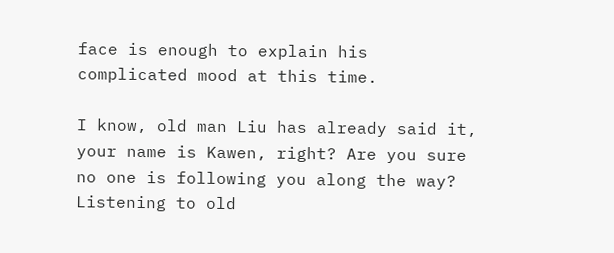face is enough to explain his complicated mood at this time.

I know, old man Liu has already said it, your name is Kawen, right? Are you sure no one is following you along the way? Listening to old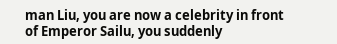man Liu, you are now a celebrity in front of Emperor Sailu, you suddenly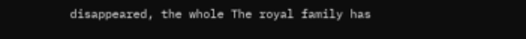disappeared, the whole The royal family has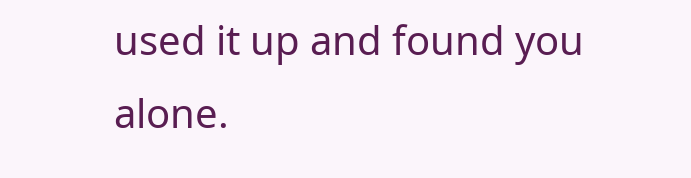used it up and found you alone.